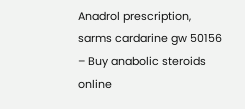Anadrol prescription, sarms cardarine gw 50156 – Buy anabolic steroids online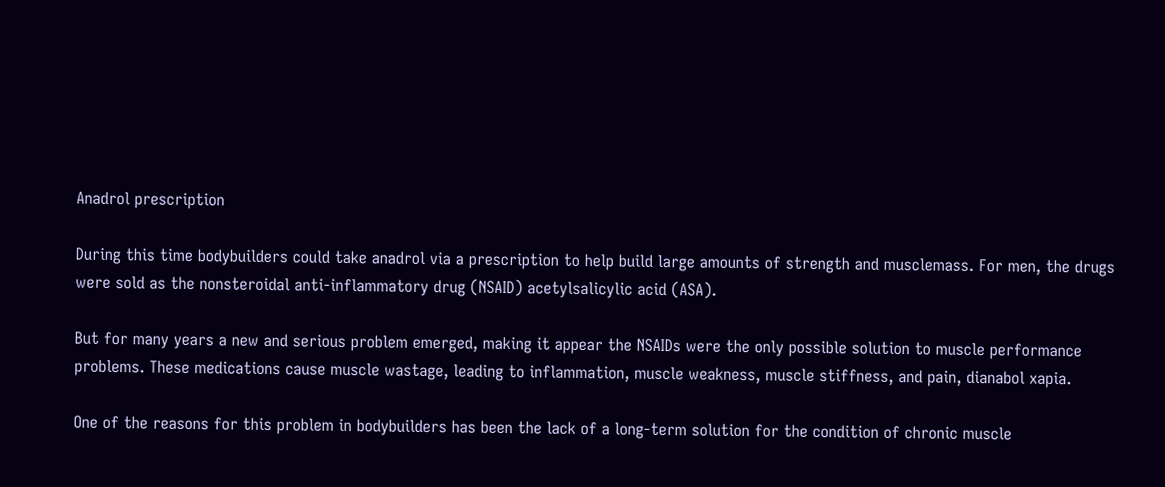Anadrol prescription

During this time bodybuilders could take anadrol via a prescription to help build large amounts of strength and musclemass. For men, the drugs were sold as the nonsteroidal anti-inflammatory drug (NSAID) acetylsalicylic acid (ASA).

But for many years a new and serious problem emerged, making it appear the NSAIDs were the only possible solution to muscle performance problems. These medications cause muscle wastage, leading to inflammation, muscle weakness, muscle stiffness, and pain, dianabol xapia.

One of the reasons for this problem in bodybuilders has been the lack of a long-term solution for the condition of chronic muscle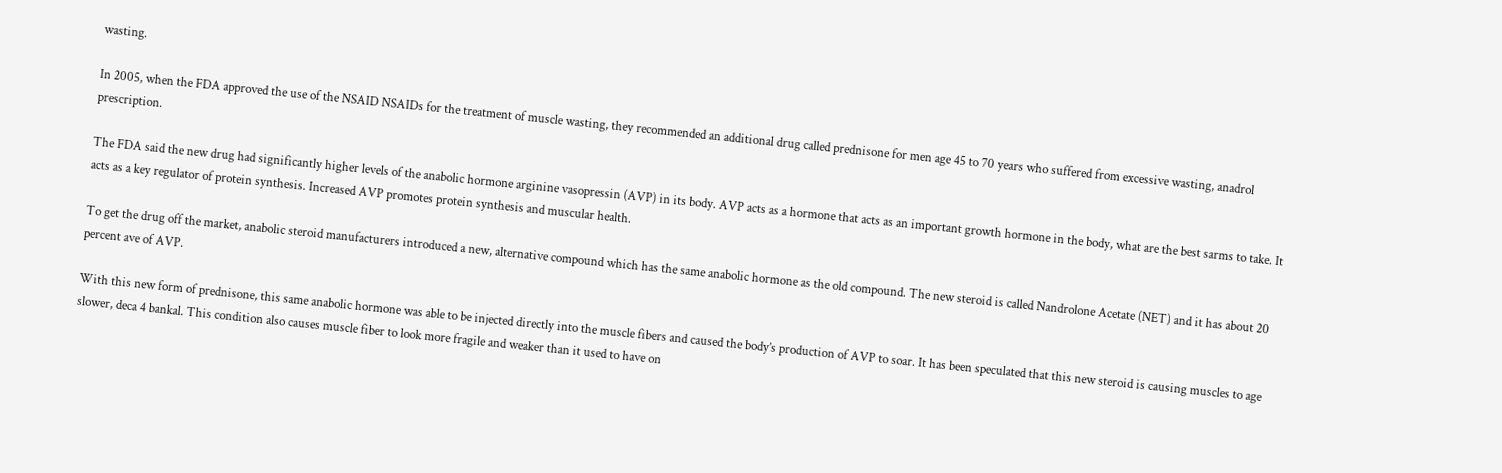wasting.

In 2005, when the FDA approved the use of the NSAID NSAIDs for the treatment of muscle wasting, they recommended an additional drug called prednisone for men age 45 to 70 years who suffered from excessive wasting, anadrol prescription.

The FDA said the new drug had significantly higher levels of the anabolic hormone arginine vasopressin (AVP) in its body. AVP acts as a hormone that acts as an important growth hormone in the body, what are the best sarms to take. It acts as a key regulator of protein synthesis. Increased AVP promotes protein synthesis and muscular health.

To get the drug off the market, anabolic steroid manufacturers introduced a new, alternative compound which has the same anabolic hormone as the old compound. The new steroid is called Nandrolone Acetate (NET) and it has about 20 percent ave of AVP.

With this new form of prednisone, this same anabolic hormone was able to be injected directly into the muscle fibers and caused the body’s production of AVP to soar. It has been speculated that this new steroid is causing muscles to age slower, deca 4 bankal. This condition also causes muscle fiber to look more fragile and weaker than it used to have on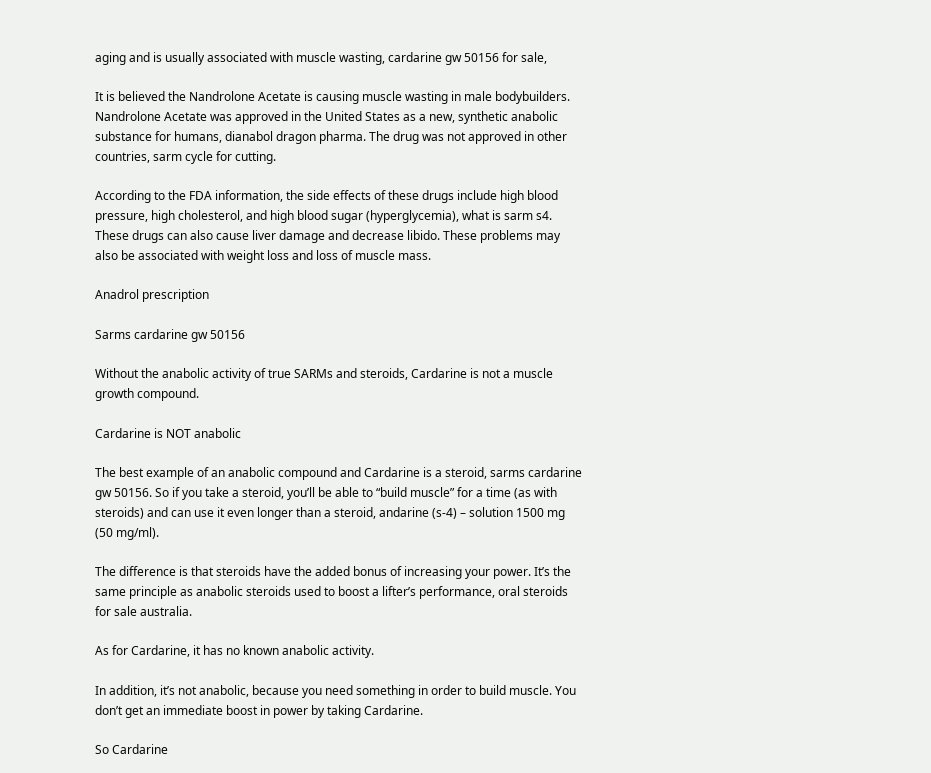aging and is usually associated with muscle wasting, cardarine gw 50156 for sale,

It is believed the Nandrolone Acetate is causing muscle wasting in male bodybuilders. Nandrolone Acetate was approved in the United States as a new, synthetic anabolic substance for humans, dianabol dragon pharma. The drug was not approved in other countries, sarm cycle for cutting.

According to the FDA information, the side effects of these drugs include high blood pressure, high cholesterol, and high blood sugar (hyperglycemia), what is sarm s4. These drugs can also cause liver damage and decrease libido. These problems may also be associated with weight loss and loss of muscle mass.

Anadrol prescription

Sarms cardarine gw 50156

Without the anabolic activity of true SARMs and steroids, Cardarine is not a muscle growth compound.

Cardarine is NOT anabolic

The best example of an anabolic compound and Cardarine is a steroid, sarms cardarine gw 50156. So if you take a steroid, you’ll be able to “build muscle” for a time (as with steroids) and can use it even longer than a steroid, andarine (s-4) – solution 1500 mg (50 mg/ml).

The difference is that steroids have the added bonus of increasing your power. It’s the same principle as anabolic steroids used to boost a lifter’s performance, oral steroids for sale australia.

As for Cardarine, it has no known anabolic activity.

In addition, it’s not anabolic, because you need something in order to build muscle. You don’t get an immediate boost in power by taking Cardarine.

So Cardarine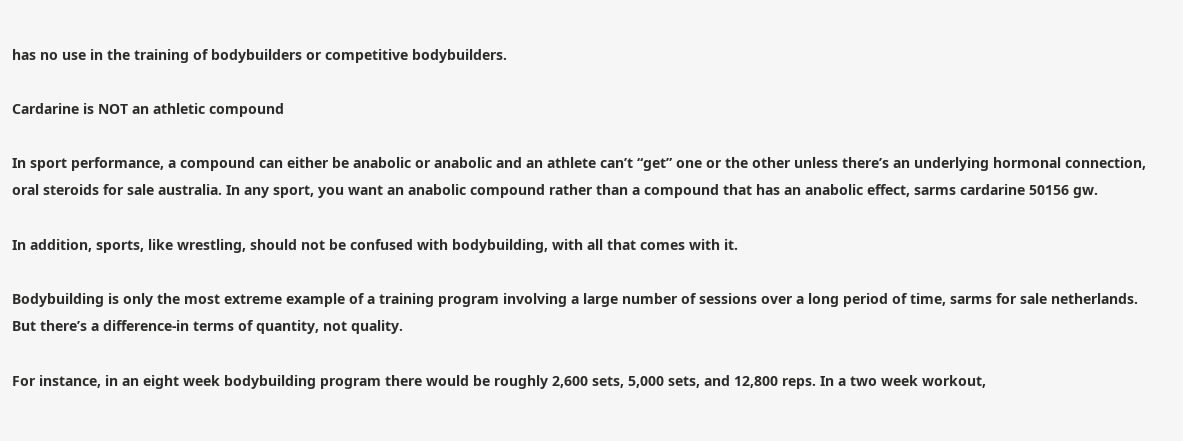has no use in the training of bodybuilders or competitive bodybuilders.

Cardarine is NOT an athletic compound

In sport performance, a compound can either be anabolic or anabolic and an athlete can’t “get” one or the other unless there’s an underlying hormonal connection, oral steroids for sale australia. In any sport, you want an anabolic compound rather than a compound that has an anabolic effect, sarms cardarine 50156 gw.

In addition, sports, like wrestling, should not be confused with bodybuilding, with all that comes with it.

Bodybuilding is only the most extreme example of a training program involving a large number of sessions over a long period of time, sarms for sale netherlands. But there’s a difference-in terms of quantity, not quality.

For instance, in an eight week bodybuilding program there would be roughly 2,600 sets, 5,000 sets, and 12,800 reps. In a two week workout,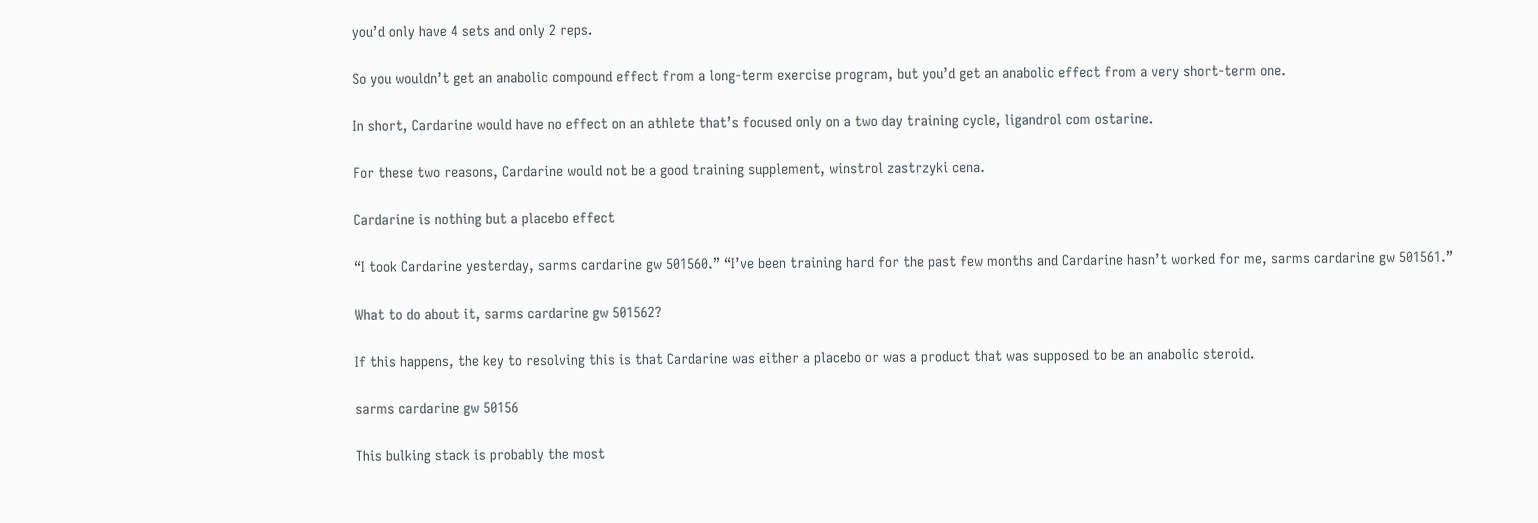you’d only have 4 sets and only 2 reps.

So you wouldn’t get an anabolic compound effect from a long-term exercise program, but you’d get an anabolic effect from a very short-term one.

In short, Cardarine would have no effect on an athlete that’s focused only on a two day training cycle, ligandrol com ostarine.

For these two reasons, Cardarine would not be a good training supplement, winstrol zastrzyki cena.

Cardarine is nothing but a placebo effect

“I took Cardarine yesterday, sarms cardarine gw 501560.” “I’ve been training hard for the past few months and Cardarine hasn’t worked for me, sarms cardarine gw 501561.”

What to do about it, sarms cardarine gw 501562?

If this happens, the key to resolving this is that Cardarine was either a placebo or was a product that was supposed to be an anabolic steroid.

sarms cardarine gw 50156

This bulking stack is probably the most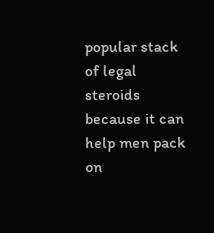popular stack of legal steroids because it can help men pack on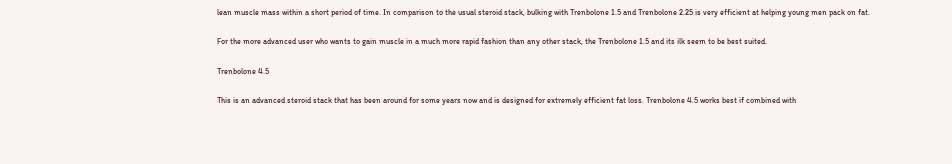lean muscle mass within a short period of time. In comparison to the usual steroid stack, bulking with Trenbolone 1.5 and Trenbolone 2.25 is very efficient at helping young men pack on fat.

For the more advanced user who wants to gain muscle in a much more rapid fashion than any other stack, the Trenbolone 1.5 and its ilk seem to be best suited.

Trenbolone 4.5

This is an advanced steroid stack that has been around for some years now and is designed for extremely efficient fat loss. Trenbolone 4.5 works best if combined with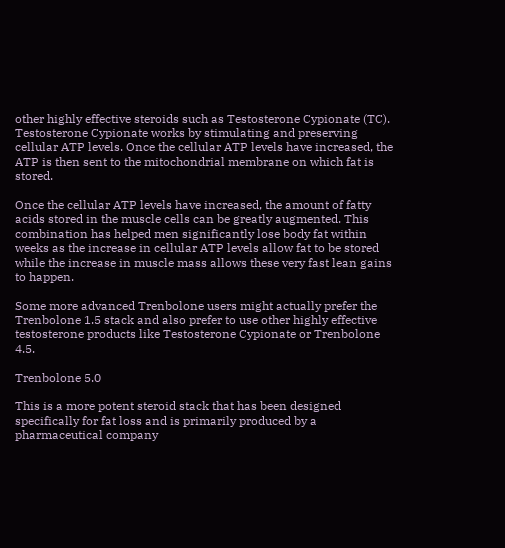other highly effective steroids such as Testosterone Cypionate (TC). Testosterone Cypionate works by stimulating and preserving cellular ATP levels. Once the cellular ATP levels have increased, the ATP is then sent to the mitochondrial membrane on which fat is stored.

Once the cellular ATP levels have increased, the amount of fatty acids stored in the muscle cells can be greatly augmented. This combination has helped men significantly lose body fat within weeks as the increase in cellular ATP levels allow fat to be stored while the increase in muscle mass allows these very fast lean gains to happen.

Some more advanced Trenbolone users might actually prefer the Trenbolone 1.5 stack and also prefer to use other highly effective testosterone products like Testosterone Cypionate or Trenbolone 4.5.

Trenbolone 5.0

This is a more potent steroid stack that has been designed specifically for fat loss and is primarily produced by a pharmaceutical company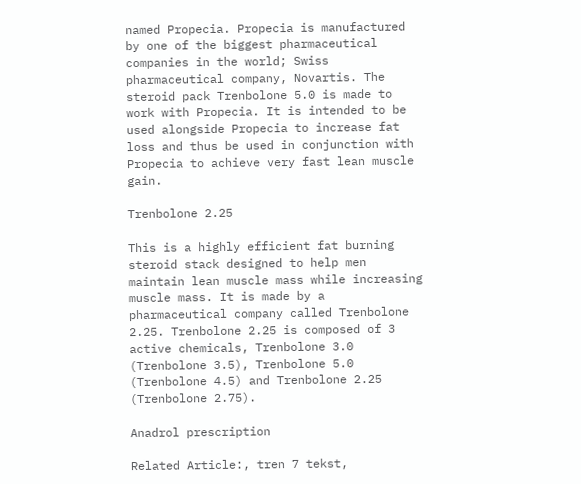named Propecia. Propecia is manufactured by one of the biggest pharmaceutical companies in the world; Swiss pharmaceutical company, Novartis. The steroid pack Trenbolone 5.0 is made to work with Propecia. It is intended to be used alongside Propecia to increase fat loss and thus be used in conjunction with Propecia to achieve very fast lean muscle gain.

Trenbolone 2.25

This is a highly efficient fat burning steroid stack designed to help men maintain lean muscle mass while increasing muscle mass. It is made by a pharmaceutical company called Trenbolone 2.25. Trenbolone 2.25 is composed of 3 active chemicals, Trenbolone 3.0 (Trenbolone 3.5), Trenbolone 5.0 (Trenbolone 4.5) and Trenbolone 2.25 (Trenbolone 2.75).

Anadrol prescription

Related Article:, tren 7 tekst,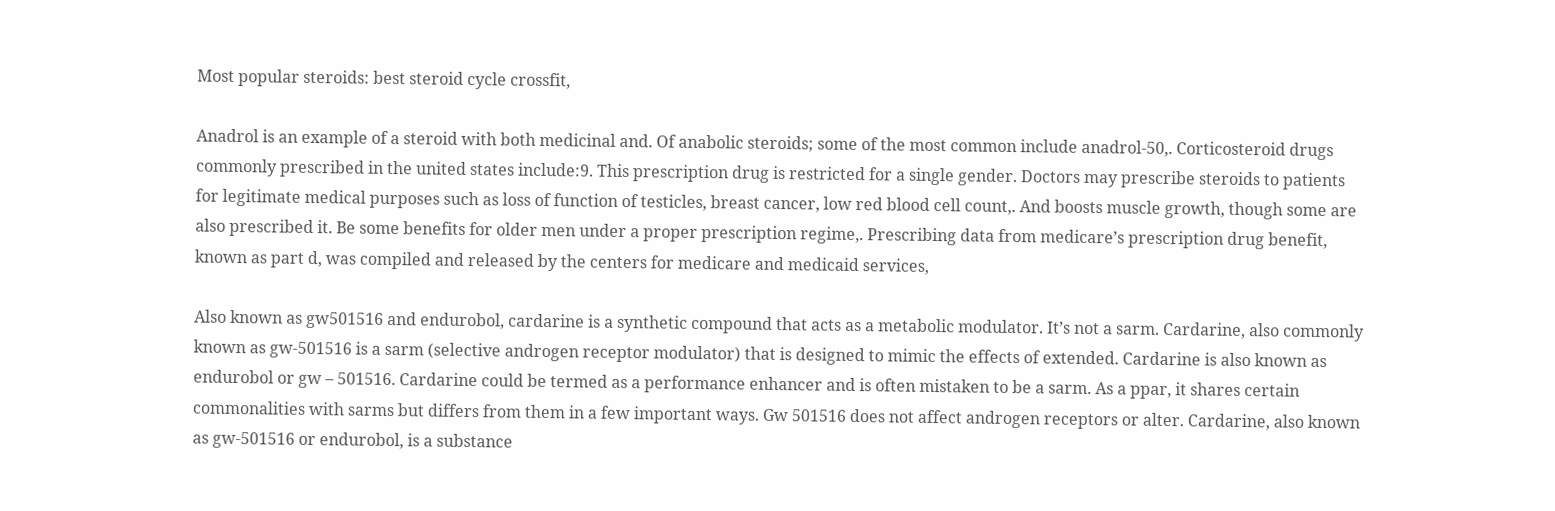Most popular steroids: best steroid cycle crossfit,

Anadrol is an example of a steroid with both medicinal and. Of anabolic steroids; some of the most common include anadrol-50,. Corticosteroid drugs commonly prescribed in the united states include:9. This prescription drug is restricted for a single gender. Doctors may prescribe steroids to patients for legitimate medical purposes such as loss of function of testicles, breast cancer, low red blood cell count,. And boosts muscle growth, though some are also prescribed it. Be some benefits for older men under a proper prescription regime,. Prescribing data from medicare’s prescription drug benefit, known as part d, was compiled and released by the centers for medicare and medicaid services,

Also known as gw501516 and endurobol, cardarine is a synthetic compound that acts as a metabolic modulator. It’s not a sarm. Cardarine, also commonly known as gw-501516 is a sarm (selective androgen receptor modulator) that is designed to mimic the effects of extended. Cardarine is also known as endurobol or gw – 501516. Cardarine could be termed as a performance enhancer and is often mistaken to be a sarm. As a ppar, it shares certain commonalities with sarms but differs from them in a few important ways. Gw 501516 does not affect androgen receptors or alter. Cardarine, also known as gw-501516 or endurobol, is a substance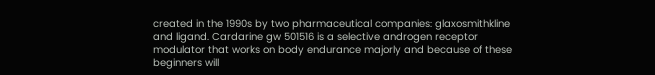created in the 1990s by two pharmaceutical companies: glaxosmithkline and ligand. Cardarine gw 501516 is a selective androgen receptor modulator that works on body endurance majorly and because of these beginners will